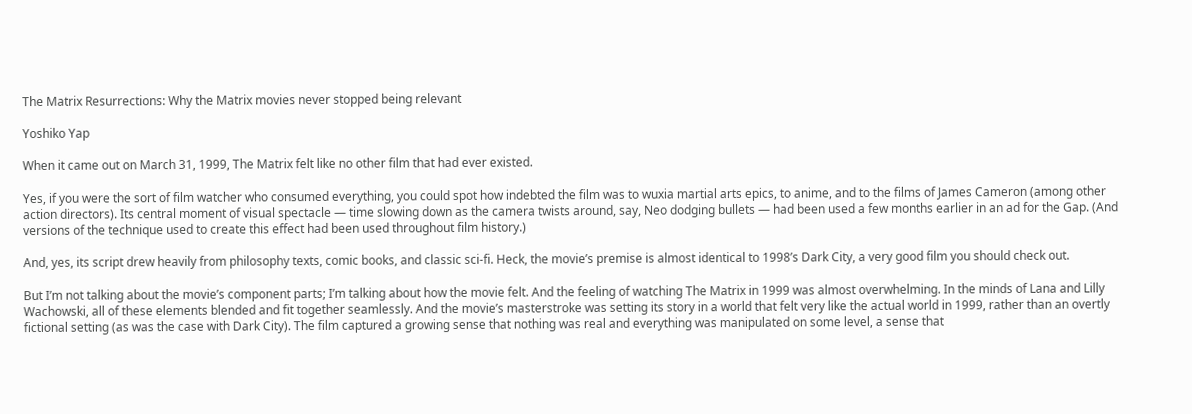The Matrix Resurrections: Why the Matrix movies never stopped being relevant

Yoshiko Yap

When it came out on March 31, 1999, The Matrix felt like no other film that had ever existed.

Yes, if you were the sort of film watcher who consumed everything, you could spot how indebted the film was to wuxia martial arts epics, to anime, and to the films of James Cameron (among other action directors). Its central moment of visual spectacle — time slowing down as the camera twists around, say, Neo dodging bullets — had been used a few months earlier in an ad for the Gap. (And versions of the technique used to create this effect had been used throughout film history.)

And, yes, its script drew heavily from philosophy texts, comic books, and classic sci-fi. Heck, the movie’s premise is almost identical to 1998’s Dark City, a very good film you should check out.

But I’m not talking about the movie’s component parts; I’m talking about how the movie felt. And the feeling of watching The Matrix in 1999 was almost overwhelming. In the minds of Lana and Lilly Wachowski, all of these elements blended and fit together seamlessly. And the movie’s masterstroke was setting its story in a world that felt very like the actual world in 1999, rather than an overtly fictional setting (as was the case with Dark City). The film captured a growing sense that nothing was real and everything was manipulated on some level, a sense that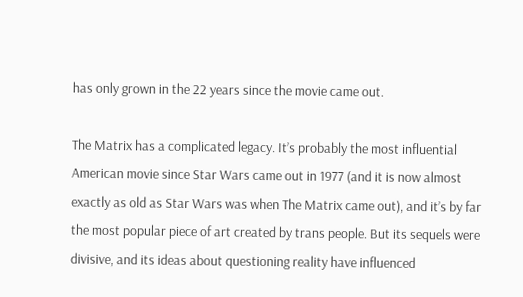has only grown in the 22 years since the movie came out.

The Matrix has a complicated legacy. It’s probably the most influential American movie since Star Wars came out in 1977 (and it is now almost exactly as old as Star Wars was when The Matrix came out), and it’s by far the most popular piece of art created by trans people. But its sequels were divisive, and its ideas about questioning reality have influenced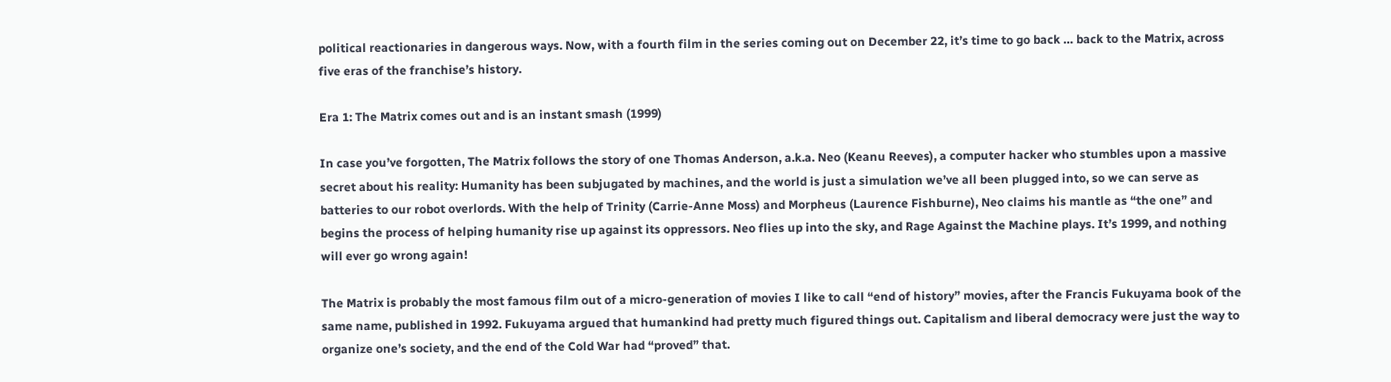political reactionaries in dangerous ways. Now, with a fourth film in the series coming out on December 22, it’s time to go back … back to the Matrix, across five eras of the franchise’s history.

Era 1: The Matrix comes out and is an instant smash (1999)

In case you’ve forgotten, The Matrix follows the story of one Thomas Anderson, a.k.a. Neo (Keanu Reeves), a computer hacker who stumbles upon a massive secret about his reality: Humanity has been subjugated by machines, and the world is just a simulation we’ve all been plugged into, so we can serve as batteries to our robot overlords. With the help of Trinity (Carrie-Anne Moss) and Morpheus (Laurence Fishburne), Neo claims his mantle as “the one” and begins the process of helping humanity rise up against its oppressors. Neo flies up into the sky, and Rage Against the Machine plays. It’s 1999, and nothing will ever go wrong again!

The Matrix is probably the most famous film out of a micro-generation of movies I like to call “end of history” movies, after the Francis Fukuyama book of the same name, published in 1992. Fukuyama argued that humankind had pretty much figured things out. Capitalism and liberal democracy were just the way to organize one’s society, and the end of the Cold War had “proved” that.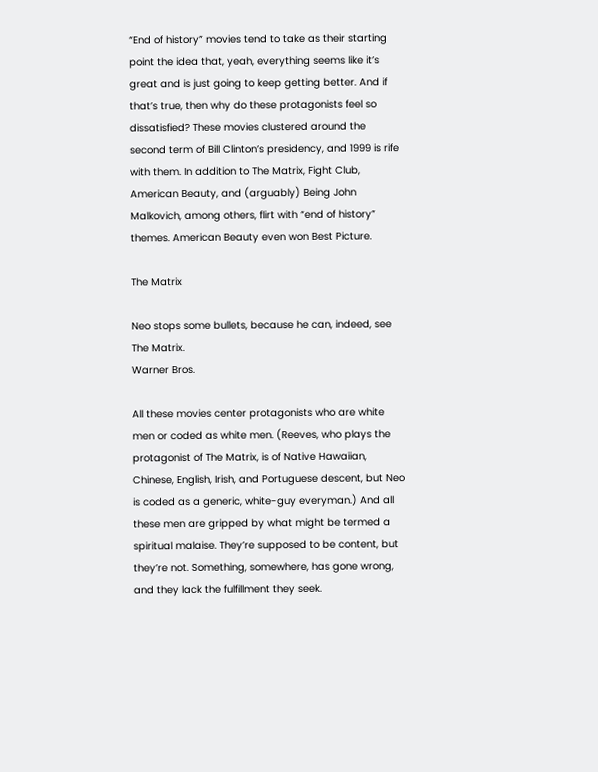“End of history” movies tend to take as their starting point the idea that, yeah, everything seems like it’s great and is just going to keep getting better. And if that’s true, then why do these protagonists feel so dissatisfied? These movies clustered around the second term of Bill Clinton’s presidency, and 1999 is rife with them. In addition to The Matrix, Fight Club, American Beauty, and (arguably) Being John Malkovich, among others, flirt with “end of history” themes. American Beauty even won Best Picture.

The Matrix

Neo stops some bullets, because he can, indeed, see The Matrix.
Warner Bros.

All these movies center protagonists who are white men or coded as white men. (Reeves, who plays the protagonist of The Matrix, is of Native Hawaiian, Chinese, English, Irish, and Portuguese descent, but Neo is coded as a generic, white-guy everyman.) And all these men are gripped by what might be termed a spiritual malaise. They’re supposed to be content, but they’re not. Something, somewhere, has gone wrong, and they lack the fulfillment they seek.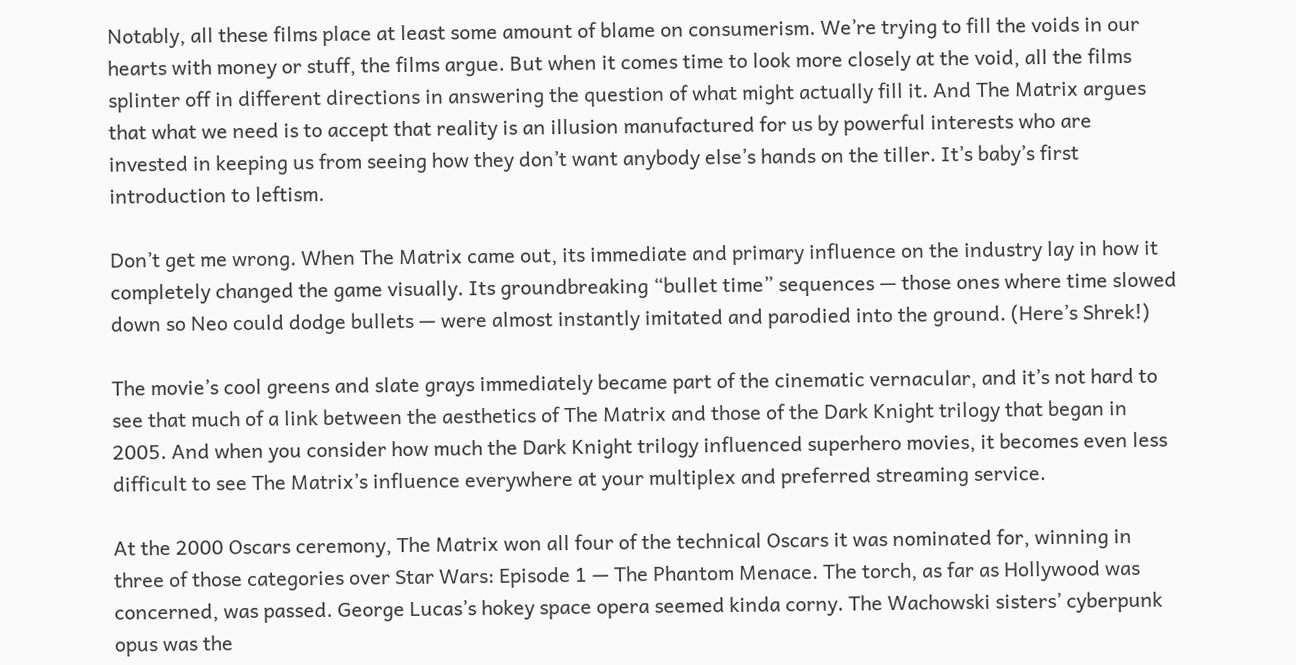Notably, all these films place at least some amount of blame on consumerism. We’re trying to fill the voids in our hearts with money or stuff, the films argue. But when it comes time to look more closely at the void, all the films splinter off in different directions in answering the question of what might actually fill it. And The Matrix argues that what we need is to accept that reality is an illusion manufactured for us by powerful interests who are invested in keeping us from seeing how they don’t want anybody else’s hands on the tiller. It’s baby’s first introduction to leftism.

Don’t get me wrong. When The Matrix came out, its immediate and primary influence on the industry lay in how it completely changed the game visually. Its groundbreaking “bullet time” sequences — those ones where time slowed down so Neo could dodge bullets — were almost instantly imitated and parodied into the ground. (Here’s Shrek!)

The movie’s cool greens and slate grays immediately became part of the cinematic vernacular, and it’s not hard to see that much of a link between the aesthetics of The Matrix and those of the Dark Knight trilogy that began in 2005. And when you consider how much the Dark Knight trilogy influenced superhero movies, it becomes even less difficult to see The Matrix’s influence everywhere at your multiplex and preferred streaming service.

At the 2000 Oscars ceremony, The Matrix won all four of the technical Oscars it was nominated for, winning in three of those categories over Star Wars: Episode 1 — The Phantom Menace. The torch, as far as Hollywood was concerned, was passed. George Lucas’s hokey space opera seemed kinda corny. The Wachowski sisters’ cyberpunk opus was the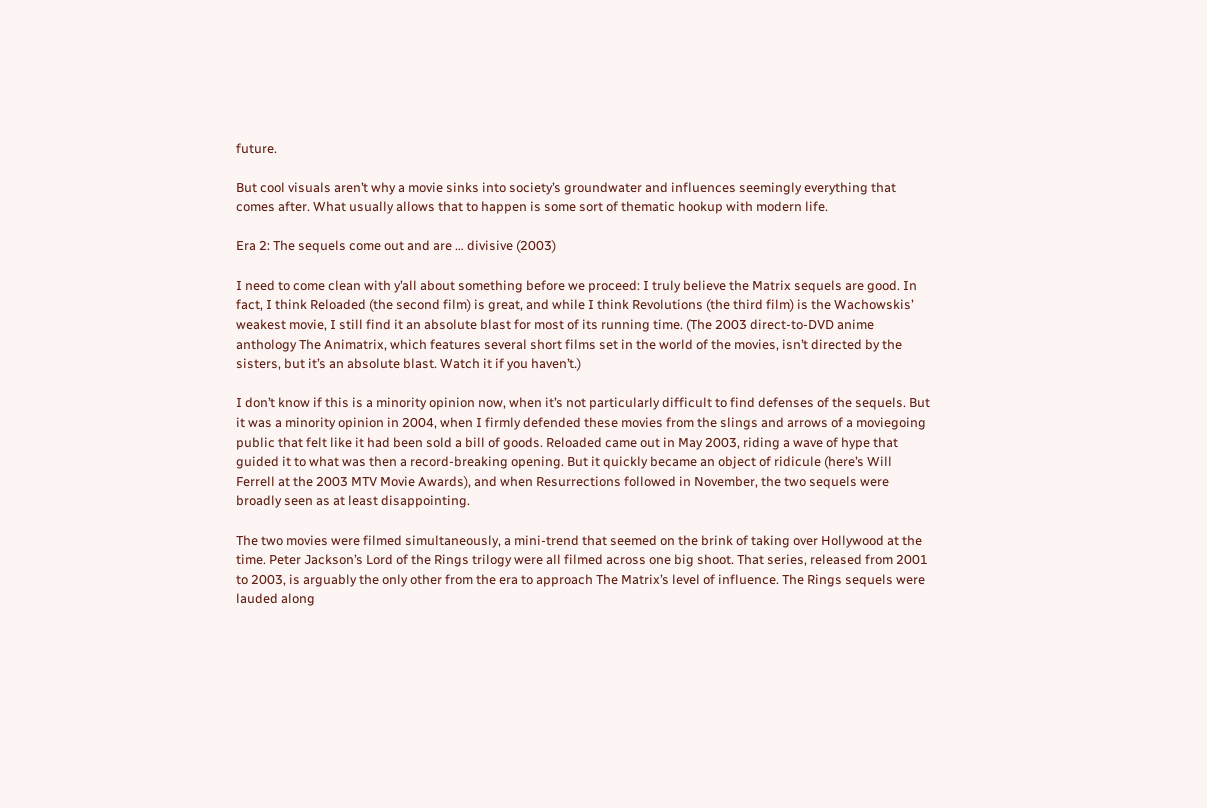future.

But cool visuals aren’t why a movie sinks into society’s groundwater and influences seemingly everything that comes after. What usually allows that to happen is some sort of thematic hookup with modern life.

Era 2: The sequels come out and are … divisive (2003)

I need to come clean with y’all about something before we proceed: I truly believe the Matrix sequels are good. In fact, I think Reloaded (the second film) is great, and while I think Revolutions (the third film) is the Wachowskis’ weakest movie, I still find it an absolute blast for most of its running time. (The 2003 direct-to-DVD anime anthology The Animatrix, which features several short films set in the world of the movies, isn’t directed by the sisters, but it’s an absolute blast. Watch it if you haven’t.)

I don’t know if this is a minority opinion now, when it’s not particularly difficult to find defenses of the sequels. But it was a minority opinion in 2004, when I firmly defended these movies from the slings and arrows of a moviegoing public that felt like it had been sold a bill of goods. Reloaded came out in May 2003, riding a wave of hype that guided it to what was then a record-breaking opening. But it quickly became an object of ridicule (here’s Will Ferrell at the 2003 MTV Movie Awards), and when Resurrections followed in November, the two sequels were broadly seen as at least disappointing.

The two movies were filmed simultaneously, a mini-trend that seemed on the brink of taking over Hollywood at the time. Peter Jackson’s Lord of the Rings trilogy were all filmed across one big shoot. That series, released from 2001 to 2003, is arguably the only other from the era to approach The Matrix’s level of influence. The Rings sequels were lauded along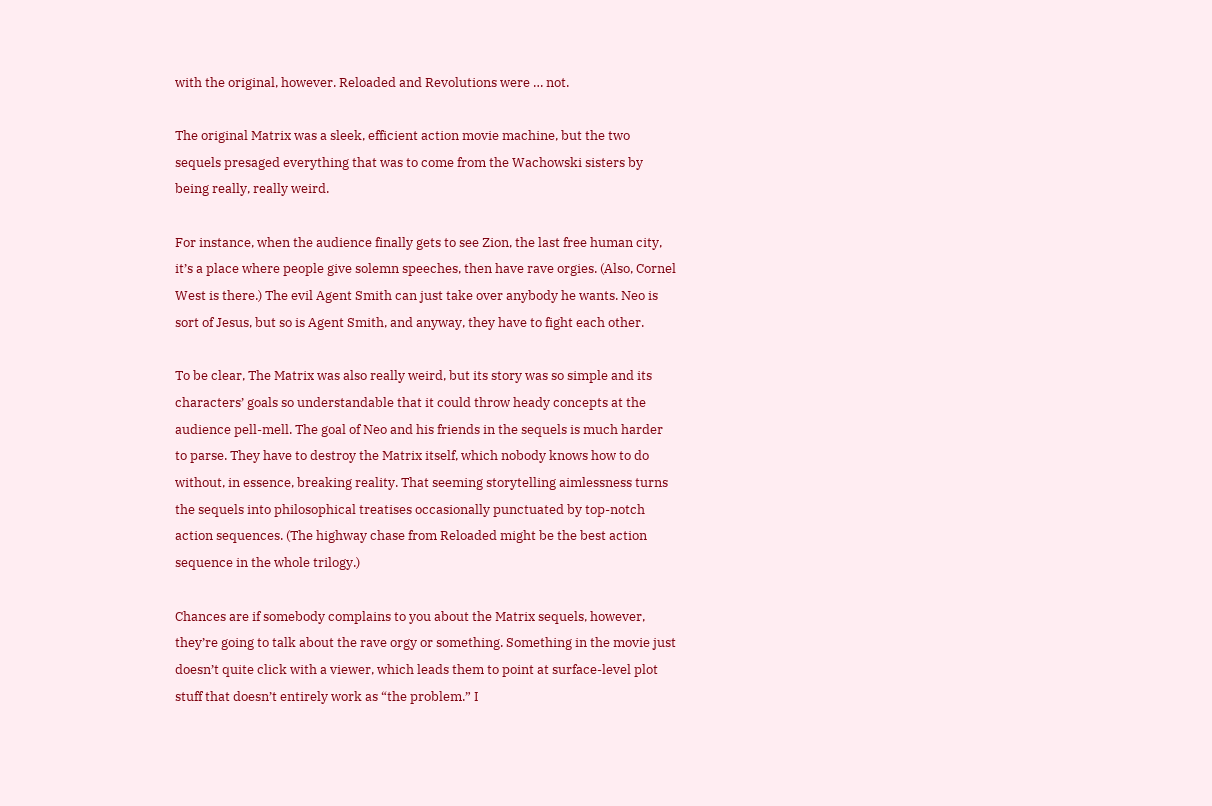with the original, however. Reloaded and Revolutions were … not.

The original Matrix was a sleek, efficient action movie machine, but the two sequels presaged everything that was to come from the Wachowski sisters by being really, really weird.

For instance, when the audience finally gets to see Zion, the last free human city, it’s a place where people give solemn speeches, then have rave orgies. (Also, Cornel West is there.) The evil Agent Smith can just take over anybody he wants. Neo is sort of Jesus, but so is Agent Smith, and anyway, they have to fight each other.

To be clear, The Matrix was also really weird, but its story was so simple and its characters’ goals so understandable that it could throw heady concepts at the audience pell-mell. The goal of Neo and his friends in the sequels is much harder to parse. They have to destroy the Matrix itself, which nobody knows how to do without, in essence, breaking reality. That seeming storytelling aimlessness turns the sequels into philosophical treatises occasionally punctuated by top-notch action sequences. (The highway chase from Reloaded might be the best action sequence in the whole trilogy.)

Chances are if somebody complains to you about the Matrix sequels, however, they’re going to talk about the rave orgy or something. Something in the movie just doesn’t quite click with a viewer, which leads them to point at surface-level plot stuff that doesn’t entirely work as “the problem.” I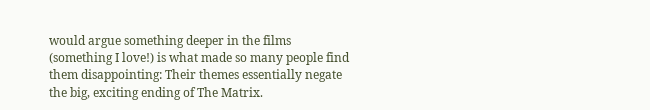would argue something deeper in the films (something I love!) is what made so many people find them disappointing: Their themes essentially negate the big, exciting ending of The Matrix.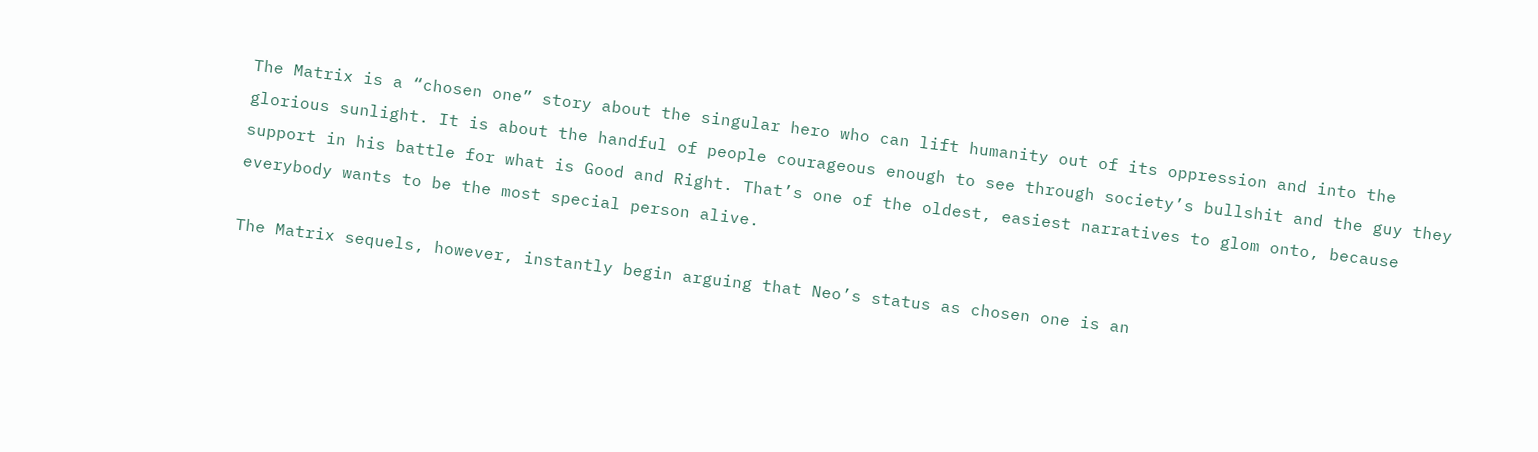The Matrix is a “chosen one” story about the singular hero who can lift humanity out of its oppression and into the glorious sunlight. It is about the handful of people courageous enough to see through society’s bullshit and the guy they support in his battle for what is Good and Right. That’s one of the oldest, easiest narratives to glom onto, because everybody wants to be the most special person alive.

The Matrix sequels, however, instantly begin arguing that Neo’s status as chosen one is an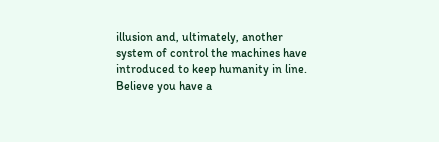illusion and, ultimately, another system of control the machines have introduced to keep humanity in line. Believe you have a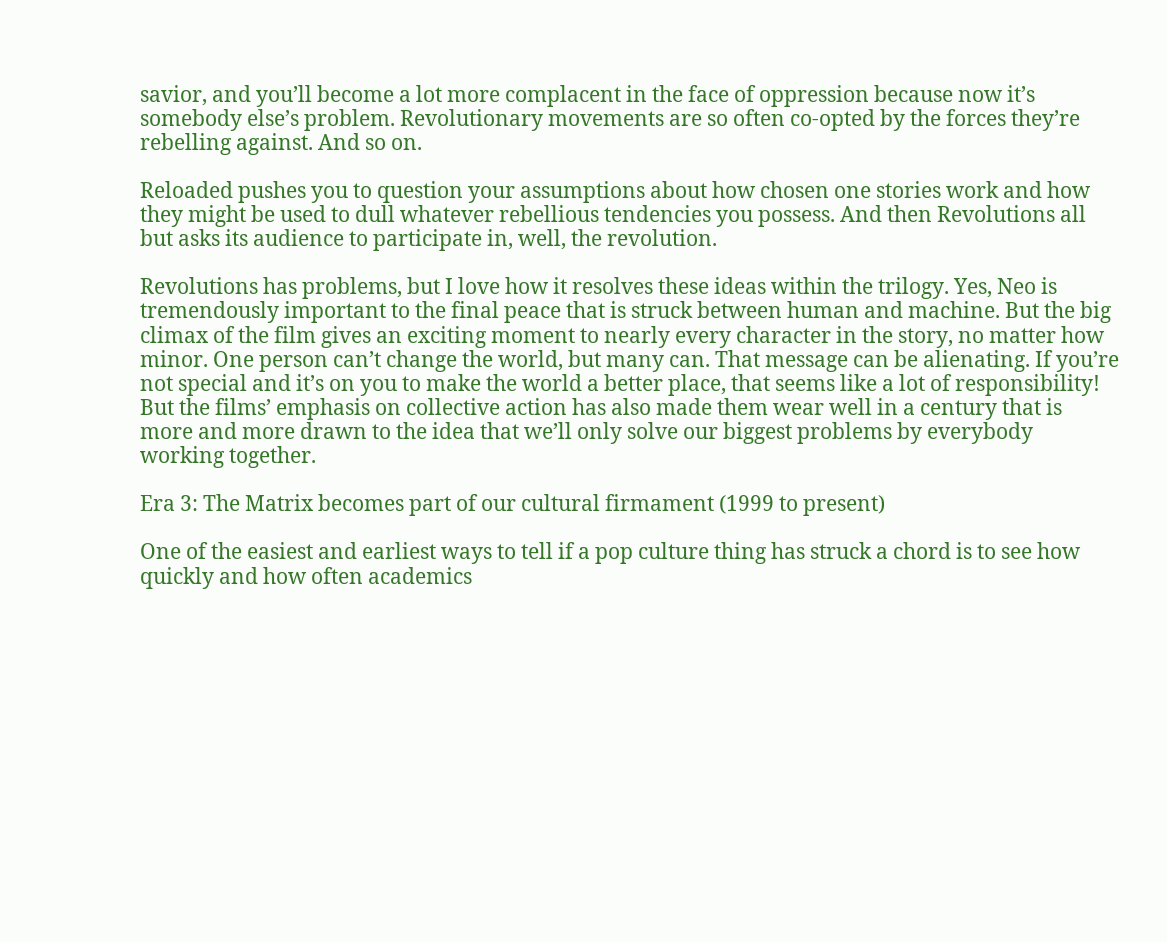savior, and you’ll become a lot more complacent in the face of oppression because now it’s somebody else’s problem. Revolutionary movements are so often co-opted by the forces they’re rebelling against. And so on.

Reloaded pushes you to question your assumptions about how chosen one stories work and how they might be used to dull whatever rebellious tendencies you possess. And then Revolutions all but asks its audience to participate in, well, the revolution.

Revolutions has problems, but I love how it resolves these ideas within the trilogy. Yes, Neo is tremendously important to the final peace that is struck between human and machine. But the big climax of the film gives an exciting moment to nearly every character in the story, no matter how minor. One person can’t change the world, but many can. That message can be alienating. If you’re not special and it’s on you to make the world a better place, that seems like a lot of responsibility! But the films’ emphasis on collective action has also made them wear well in a century that is more and more drawn to the idea that we’ll only solve our biggest problems by everybody working together.

Era 3: The Matrix becomes part of our cultural firmament (1999 to present)

One of the easiest and earliest ways to tell if a pop culture thing has struck a chord is to see how quickly and how often academics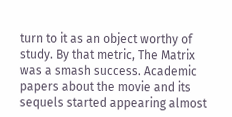turn to it as an object worthy of study. By that metric, The Matrix was a smash success. Academic papers about the movie and its sequels started appearing almost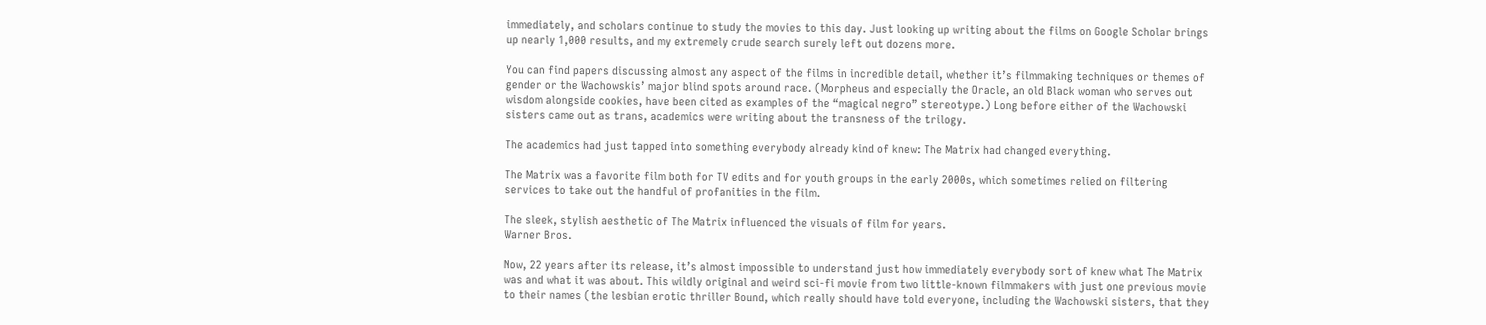immediately, and scholars continue to study the movies to this day. Just looking up writing about the films on Google Scholar brings up nearly 1,000 results, and my extremely crude search surely left out dozens more.

You can find papers discussing almost any aspect of the films in incredible detail, whether it’s filmmaking techniques or themes of gender or the Wachowskis’ major blind spots around race. (Morpheus and especially the Oracle, an old Black woman who serves out wisdom alongside cookies, have been cited as examples of the “magical negro” stereotype.) Long before either of the Wachowski sisters came out as trans, academics were writing about the transness of the trilogy.

The academics had just tapped into something everybody already kind of knew: The Matrix had changed everything.

The Matrix was a favorite film both for TV edits and for youth groups in the early 2000s, which sometimes relied on filtering services to take out the handful of profanities in the film.

The sleek, stylish aesthetic of The Matrix influenced the visuals of film for years.
Warner Bros.

Now, 22 years after its release, it’s almost impossible to understand just how immediately everybody sort of knew what The Matrix was and what it was about. This wildly original and weird sci-fi movie from two little-known filmmakers with just one previous movie to their names (the lesbian erotic thriller Bound, which really should have told everyone, including the Wachowski sisters, that they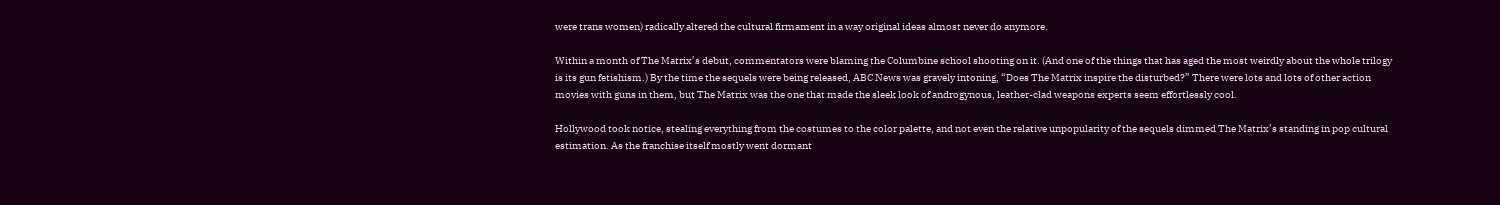were trans women) radically altered the cultural firmament in a way original ideas almost never do anymore.

Within a month of The Matrix’s debut, commentators were blaming the Columbine school shooting on it. (And one of the things that has aged the most weirdly about the whole trilogy is its gun fetishism.) By the time the sequels were being released, ABC News was gravely intoning, “Does The Matrix inspire the disturbed?” There were lots and lots of other action movies with guns in them, but The Matrix was the one that made the sleek look of androgynous, leather-clad weapons experts seem effortlessly cool.

Hollywood took notice, stealing everything from the costumes to the color palette, and not even the relative unpopularity of the sequels dimmed The Matrix’s standing in pop cultural estimation. As the franchise itself mostly went dormant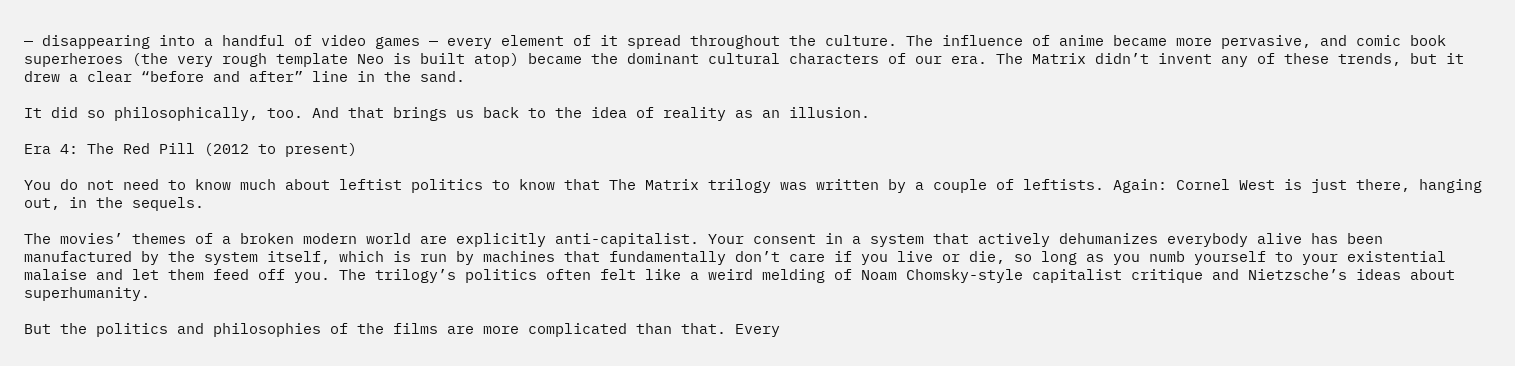— disappearing into a handful of video games — every element of it spread throughout the culture. The influence of anime became more pervasive, and comic book superheroes (the very rough template Neo is built atop) became the dominant cultural characters of our era. The Matrix didn’t invent any of these trends, but it drew a clear “before and after” line in the sand.

It did so philosophically, too. And that brings us back to the idea of reality as an illusion.

Era 4: The Red Pill (2012 to present)

You do not need to know much about leftist politics to know that The Matrix trilogy was written by a couple of leftists. Again: Cornel West is just there, hanging out, in the sequels.

The movies’ themes of a broken modern world are explicitly anti-capitalist. Your consent in a system that actively dehumanizes everybody alive has been manufactured by the system itself, which is run by machines that fundamentally don’t care if you live or die, so long as you numb yourself to your existential malaise and let them feed off you. The trilogy’s politics often felt like a weird melding of Noam Chomsky-style capitalist critique and Nietzsche’s ideas about superhumanity.

But the politics and philosophies of the films are more complicated than that. Every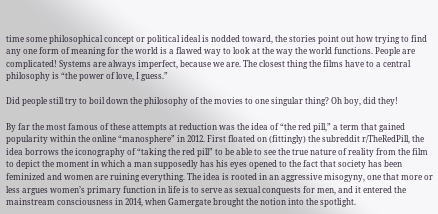time some philosophical concept or political ideal is nodded toward, the stories point out how trying to find any one form of meaning for the world is a flawed way to look at the way the world functions. People are complicated! Systems are always imperfect, because we are. The closest thing the films have to a central philosophy is “the power of love, I guess.”

Did people still try to boil down the philosophy of the movies to one singular thing? Oh boy, did they!

By far the most famous of these attempts at reduction was the idea of “the red pill,” a term that gained popularity within the online “manosphere” in 2012. First floated on (fittingly) the subreddit r/TheRedPill, the idea borrows the iconography of “taking the red pill” to be able to see the true nature of reality from the film to depict the moment in which a man supposedly has his eyes opened to the fact that society has been feminized and women are ruining everything. The idea is rooted in an aggressive misogyny, one that more or less argues women’s primary function in life is to serve as sexual conquests for men, and it entered the mainstream consciousness in 2014, when Gamergate brought the notion into the spotlight.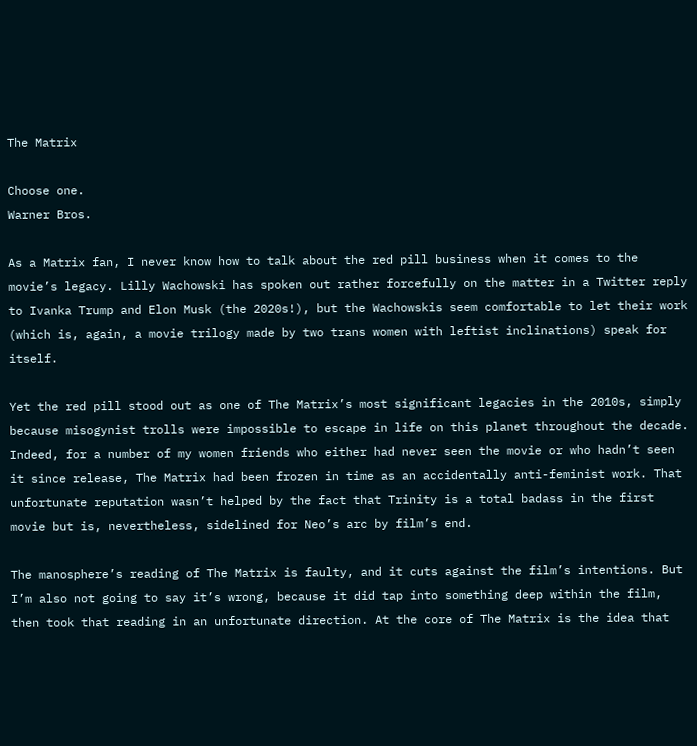The Matrix

Choose one.
Warner Bros.

As a Matrix fan, I never know how to talk about the red pill business when it comes to the movie’s legacy. Lilly Wachowski has spoken out rather forcefully on the matter in a Twitter reply to Ivanka Trump and Elon Musk (the 2020s!), but the Wachowskis seem comfortable to let their work (which is, again, a movie trilogy made by two trans women with leftist inclinations) speak for itself.

Yet the red pill stood out as one of The Matrix’s most significant legacies in the 2010s, simply because misogynist trolls were impossible to escape in life on this planet throughout the decade. Indeed, for a number of my women friends who either had never seen the movie or who hadn’t seen it since release, The Matrix had been frozen in time as an accidentally anti-feminist work. That unfortunate reputation wasn’t helped by the fact that Trinity is a total badass in the first movie but is, nevertheless, sidelined for Neo’s arc by film’s end.

The manosphere’s reading of The Matrix is faulty, and it cuts against the film’s intentions. But I’m also not going to say it’s wrong, because it did tap into something deep within the film, then took that reading in an unfortunate direction. At the core of The Matrix is the idea that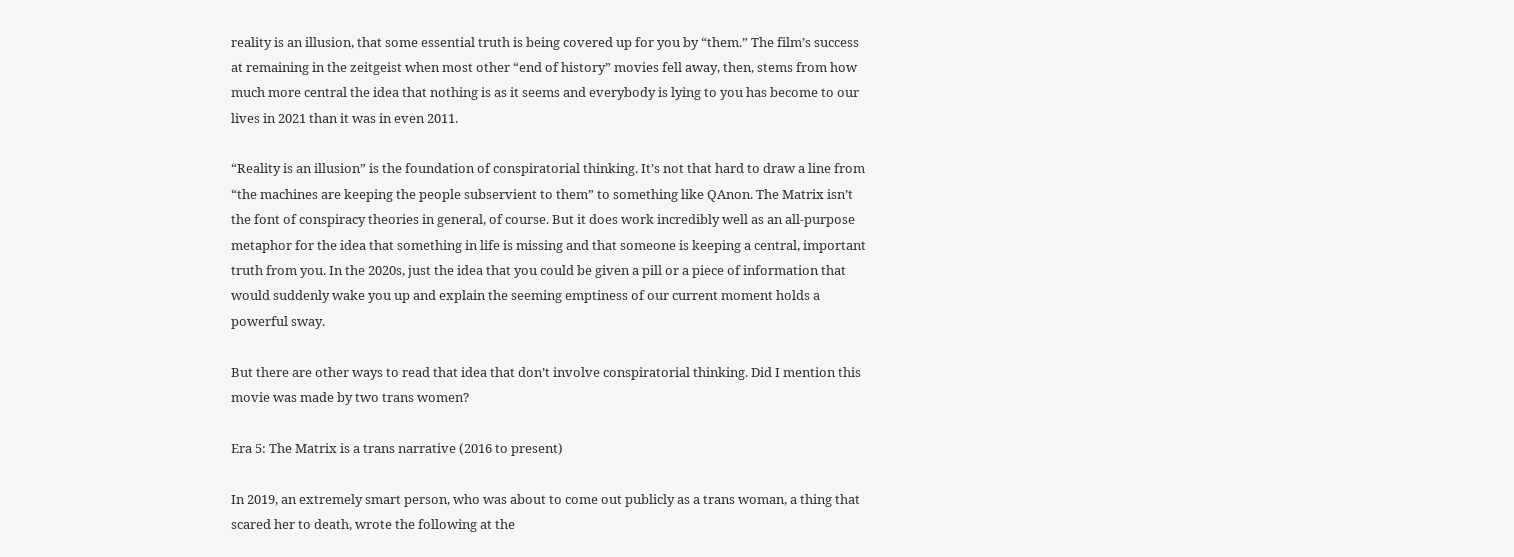reality is an illusion, that some essential truth is being covered up for you by “them.” The film’s success at remaining in the zeitgeist when most other “end of history” movies fell away, then, stems from how much more central the idea that nothing is as it seems and everybody is lying to you has become to our lives in 2021 than it was in even 2011.

“Reality is an illusion” is the foundation of conspiratorial thinking. It’s not that hard to draw a line from “the machines are keeping the people subservient to them” to something like QAnon. The Matrix isn’t the font of conspiracy theories in general, of course. But it does work incredibly well as an all-purpose metaphor for the idea that something in life is missing and that someone is keeping a central, important truth from you. In the 2020s, just the idea that you could be given a pill or a piece of information that would suddenly wake you up and explain the seeming emptiness of our current moment holds a powerful sway.

But there are other ways to read that idea that don’t involve conspiratorial thinking. Did I mention this movie was made by two trans women?

Era 5: The Matrix is a trans narrative (2016 to present)

In 2019, an extremely smart person, who was about to come out publicly as a trans woman, a thing that scared her to death, wrote the following at the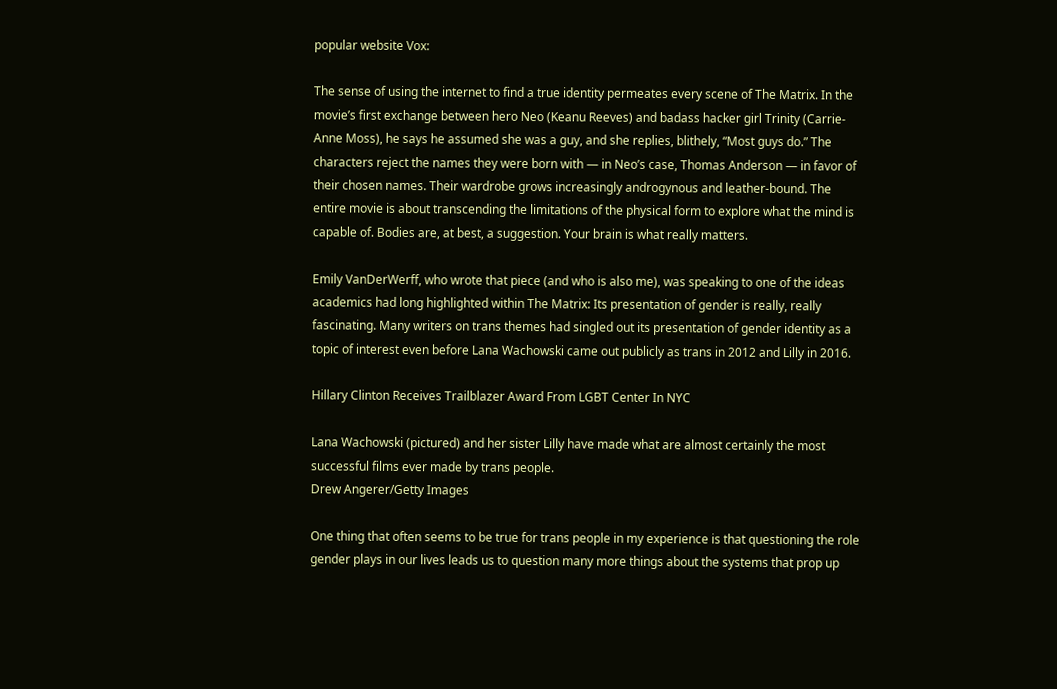popular website Vox:

The sense of using the internet to find a true identity permeates every scene of The Matrix. In the movie’s first exchange between hero Neo (Keanu Reeves) and badass hacker girl Trinity (Carrie-Anne Moss), he says he assumed she was a guy, and she replies, blithely, “Most guys do.” The characters reject the names they were born with — in Neo’s case, Thomas Anderson — in favor of their chosen names. Their wardrobe grows increasingly androgynous and leather-bound. The entire movie is about transcending the limitations of the physical form to explore what the mind is capable of. Bodies are, at best, a suggestion. Your brain is what really matters.

Emily VanDerWerff, who wrote that piece (and who is also me), was speaking to one of the ideas academics had long highlighted within The Matrix: Its presentation of gender is really, really fascinating. Many writers on trans themes had singled out its presentation of gender identity as a topic of interest even before Lana Wachowski came out publicly as trans in 2012 and Lilly in 2016.

Hillary Clinton Receives Trailblazer Award From LGBT Center In NYC

Lana Wachowski (pictured) and her sister Lilly have made what are almost certainly the most successful films ever made by trans people.
Drew Angerer/Getty Images

One thing that often seems to be true for trans people in my experience is that questioning the role gender plays in our lives leads us to question many more things about the systems that prop up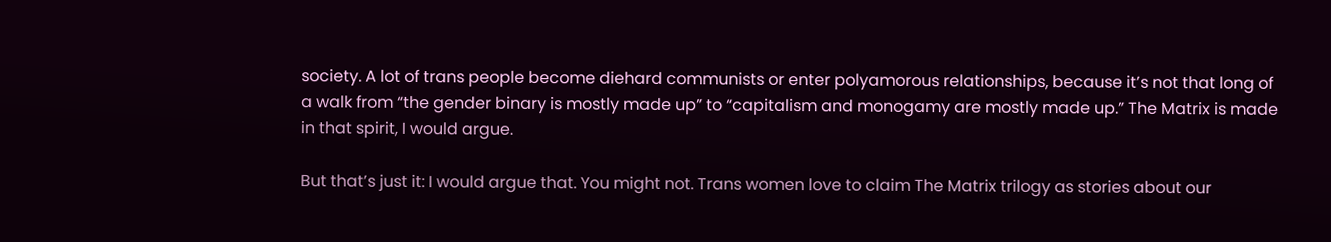society. A lot of trans people become diehard communists or enter polyamorous relationships, because it’s not that long of a walk from “the gender binary is mostly made up” to “capitalism and monogamy are mostly made up.” The Matrix is made in that spirit, I would argue.

But that’s just it: I would argue that. You might not. Trans women love to claim The Matrix trilogy as stories about our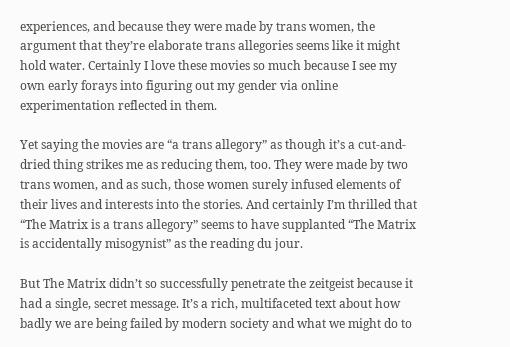experiences, and because they were made by trans women, the argument that they’re elaborate trans allegories seems like it might hold water. Certainly I love these movies so much because I see my own early forays into figuring out my gender via online experimentation reflected in them.

Yet saying the movies are “a trans allegory” as though it’s a cut-and-dried thing strikes me as reducing them, too. They were made by two trans women, and as such, those women surely infused elements of their lives and interests into the stories. And certainly I’m thrilled that “The Matrix is a trans allegory” seems to have supplanted “The Matrix is accidentally misogynist” as the reading du jour.

But The Matrix didn’t so successfully penetrate the zeitgeist because it had a single, secret message. It’s a rich, multifaceted text about how badly we are being failed by modern society and what we might do to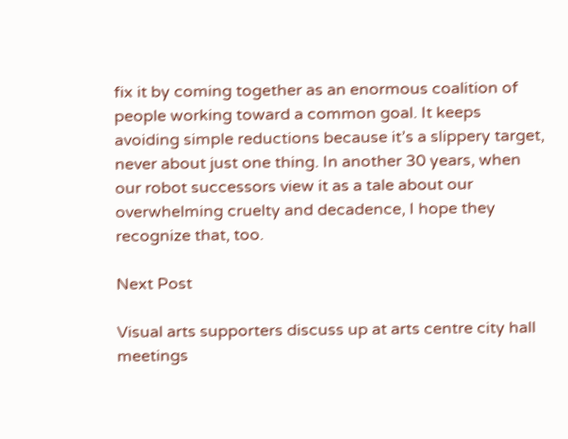fix it by coming together as an enormous coalition of people working toward a common goal. It keeps avoiding simple reductions because it’s a slippery target, never about just one thing. In another 30 years, when our robot successors view it as a tale about our overwhelming cruelty and decadence, I hope they recognize that, too.

Next Post

Visual arts supporters discuss up at arts centre city hall meetings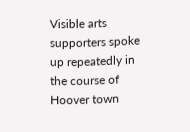Visible arts supporters spoke up repeatedly in the course of Hoover town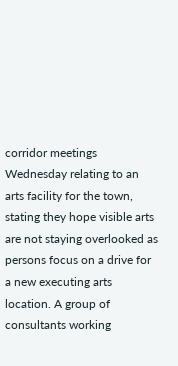corridor meetings Wednesday relating to an arts facility for the town, stating they hope visible arts are not staying overlooked as persons focus on a drive for a new executing arts location. A group of consultants working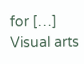for […]
Visual arts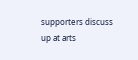supporters discuss up at arts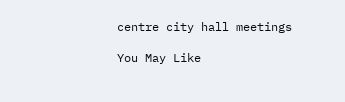centre city hall meetings

You May Like